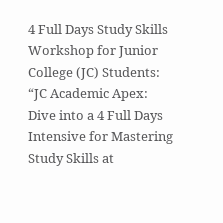4 Full Days Study Skills Workshop for Junior College (JC) Students: “JC Academic Apex: Dive into a 4 Full Days Intensive for Mastering Study Skills at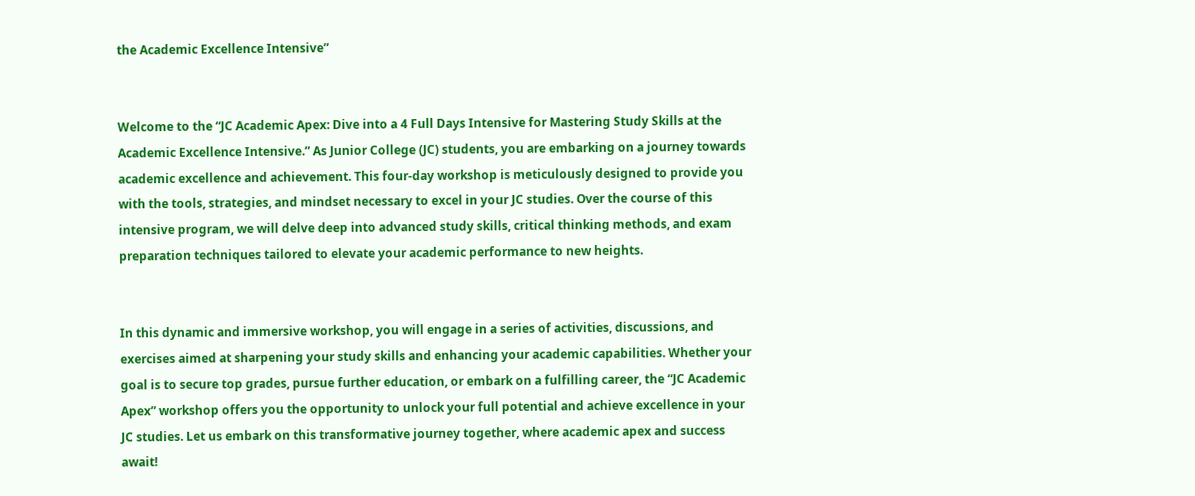the Academic Excellence Intensive”


Welcome to the “JC Academic Apex: Dive into a 4 Full Days Intensive for Mastering Study Skills at the Academic Excellence Intensive.” As Junior College (JC) students, you are embarking on a journey towards academic excellence and achievement. This four-day workshop is meticulously designed to provide you with the tools, strategies, and mindset necessary to excel in your JC studies. Over the course of this intensive program, we will delve deep into advanced study skills, critical thinking methods, and exam preparation techniques tailored to elevate your academic performance to new heights.


In this dynamic and immersive workshop, you will engage in a series of activities, discussions, and exercises aimed at sharpening your study skills and enhancing your academic capabilities. Whether your goal is to secure top grades, pursue further education, or embark on a fulfilling career, the “JC Academic Apex” workshop offers you the opportunity to unlock your full potential and achieve excellence in your JC studies. Let us embark on this transformative journey together, where academic apex and success await!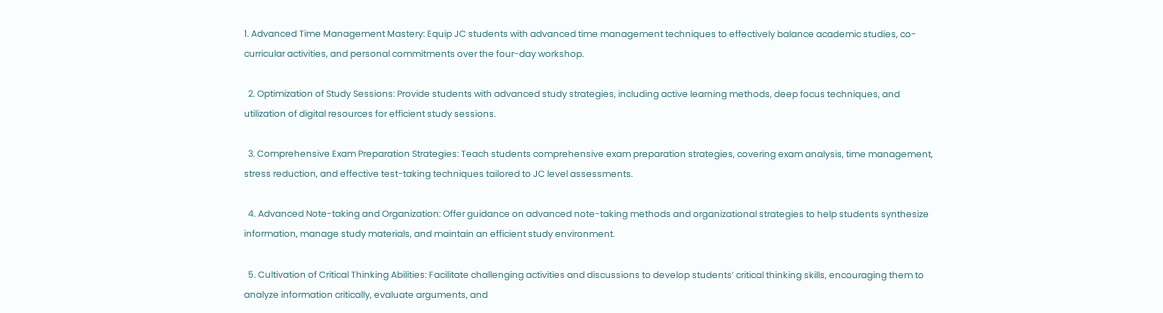1. Advanced Time Management Mastery: Equip JC students with advanced time management techniques to effectively balance academic studies, co-curricular activities, and personal commitments over the four-day workshop.

  2. Optimization of Study Sessions: Provide students with advanced study strategies, including active learning methods, deep focus techniques, and utilization of digital resources for efficient study sessions.

  3. Comprehensive Exam Preparation Strategies: Teach students comprehensive exam preparation strategies, covering exam analysis, time management, stress reduction, and effective test-taking techniques tailored to JC level assessments.

  4. Advanced Note-taking and Organization: Offer guidance on advanced note-taking methods and organizational strategies to help students synthesize information, manage study materials, and maintain an efficient study environment.

  5. Cultivation of Critical Thinking Abilities: Facilitate challenging activities and discussions to develop students’ critical thinking skills, encouraging them to analyze information critically, evaluate arguments, and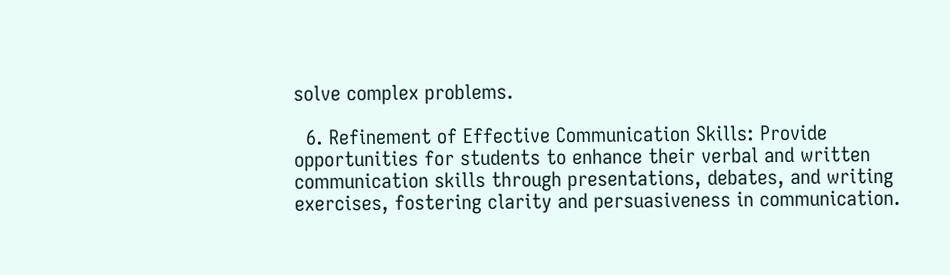solve complex problems.

  6. Refinement of Effective Communication Skills: Provide opportunities for students to enhance their verbal and written communication skills through presentations, debates, and writing exercises, fostering clarity and persuasiveness in communication.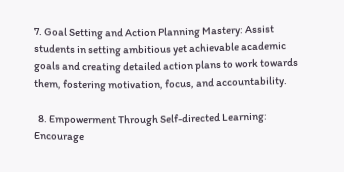7. Goal Setting and Action Planning Mastery: Assist students in setting ambitious yet achievable academic goals and creating detailed action plans to work towards them, fostering motivation, focus, and accountability.

  8. Empowerment Through Self-directed Learning: Encourage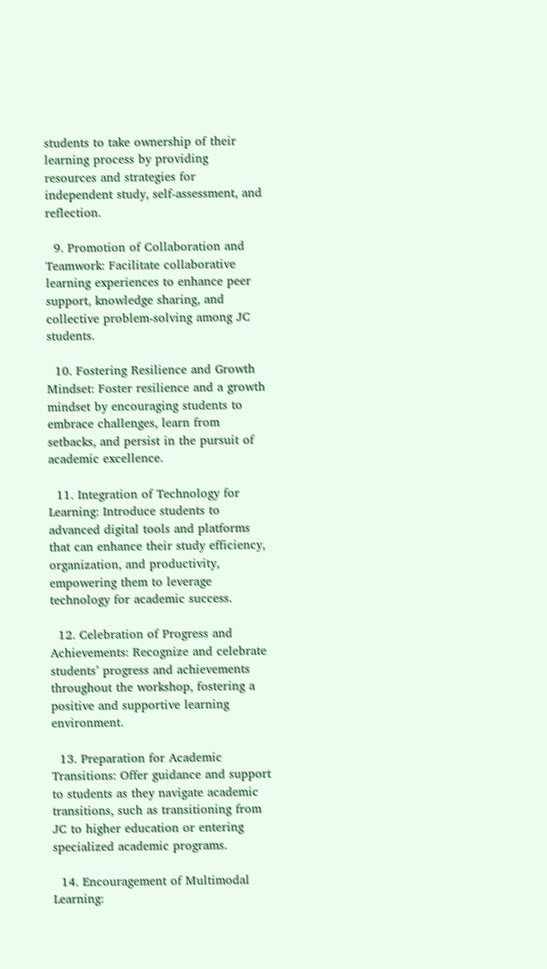students to take ownership of their learning process by providing resources and strategies for independent study, self-assessment, and reflection.

  9. Promotion of Collaboration and Teamwork: Facilitate collaborative learning experiences to enhance peer support, knowledge sharing, and collective problem-solving among JC students.

  10. Fostering Resilience and Growth Mindset: Foster resilience and a growth mindset by encouraging students to embrace challenges, learn from setbacks, and persist in the pursuit of academic excellence.

  11. Integration of Technology for Learning: Introduce students to advanced digital tools and platforms that can enhance their study efficiency, organization, and productivity, empowering them to leverage technology for academic success.

  12. Celebration of Progress and Achievements: Recognize and celebrate students’ progress and achievements throughout the workshop, fostering a positive and supportive learning environment.

  13. Preparation for Academic Transitions: Offer guidance and support to students as they navigate academic transitions, such as transitioning from JC to higher education or entering specialized academic programs.

  14. Encouragement of Multimodal Learning: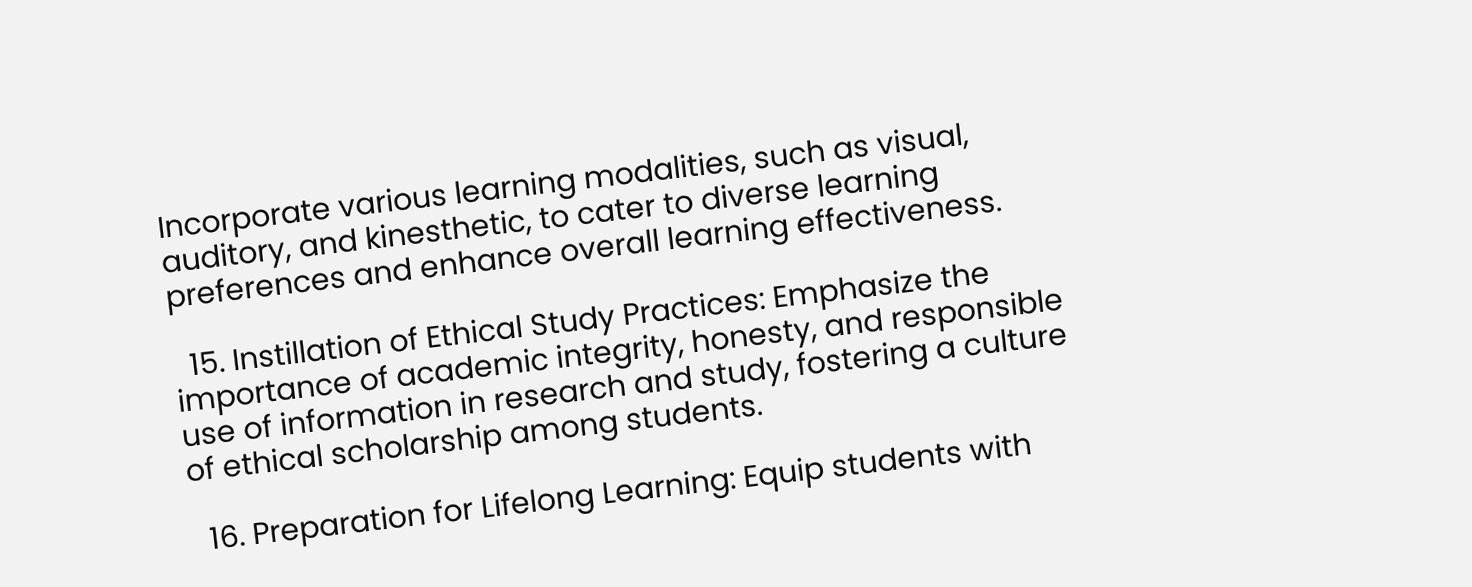Incorporate various learning modalities, such as visual, auditory, and kinesthetic, to cater to diverse learning preferences and enhance overall learning effectiveness.

  15. Instillation of Ethical Study Practices: Emphasize the importance of academic integrity, honesty, and responsible use of information in research and study, fostering a culture of ethical scholarship among students.

  16. Preparation for Lifelong Learning: Equip students with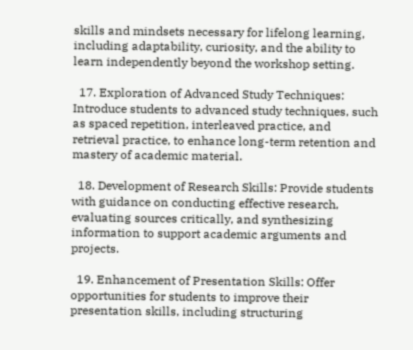skills and mindsets necessary for lifelong learning, including adaptability, curiosity, and the ability to learn independently beyond the workshop setting.

  17. Exploration of Advanced Study Techniques: Introduce students to advanced study techniques, such as spaced repetition, interleaved practice, and retrieval practice, to enhance long-term retention and mastery of academic material.

  18. Development of Research Skills: Provide students with guidance on conducting effective research, evaluating sources critically, and synthesizing information to support academic arguments and projects.

  19. Enhancement of Presentation Skills: Offer opportunities for students to improve their presentation skills, including structuring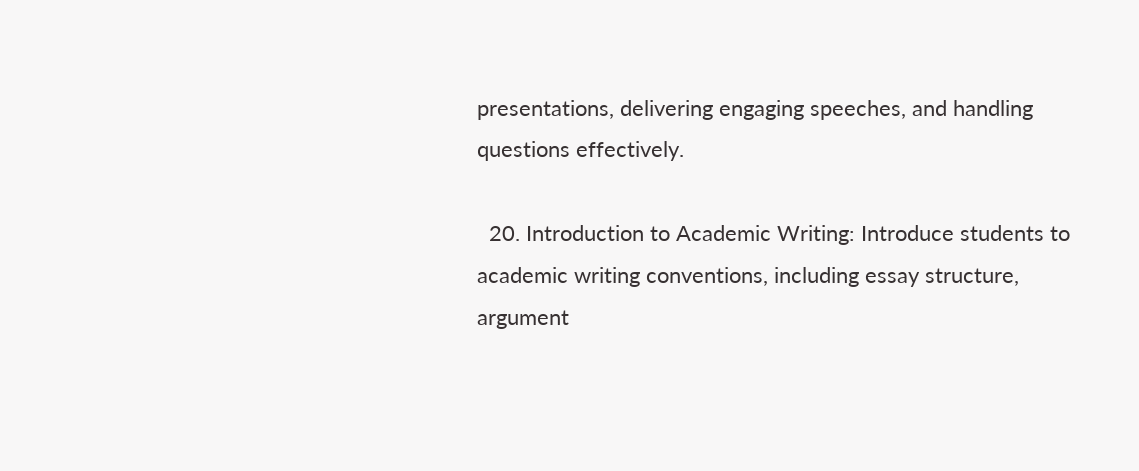presentations, delivering engaging speeches, and handling questions effectively.

  20. Introduction to Academic Writing: Introduce students to academic writing conventions, including essay structure, argument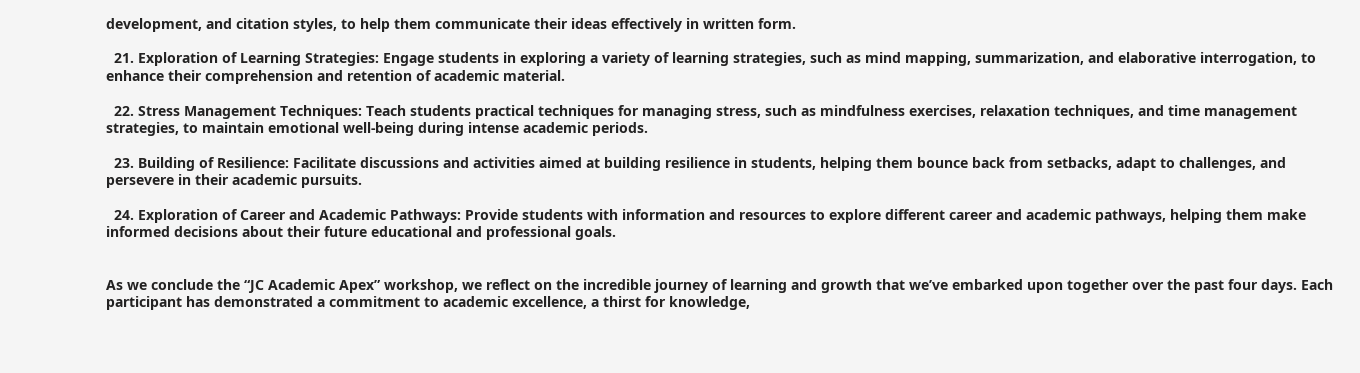development, and citation styles, to help them communicate their ideas effectively in written form.

  21. Exploration of Learning Strategies: Engage students in exploring a variety of learning strategies, such as mind mapping, summarization, and elaborative interrogation, to enhance their comprehension and retention of academic material.

  22. Stress Management Techniques: Teach students practical techniques for managing stress, such as mindfulness exercises, relaxation techniques, and time management strategies, to maintain emotional well-being during intense academic periods.

  23. Building of Resilience: Facilitate discussions and activities aimed at building resilience in students, helping them bounce back from setbacks, adapt to challenges, and persevere in their academic pursuits.

  24. Exploration of Career and Academic Pathways: Provide students with information and resources to explore different career and academic pathways, helping them make informed decisions about their future educational and professional goals.


As we conclude the “JC Academic Apex” workshop, we reflect on the incredible journey of learning and growth that we’ve embarked upon together over the past four days. Each participant has demonstrated a commitment to academic excellence, a thirst for knowledge,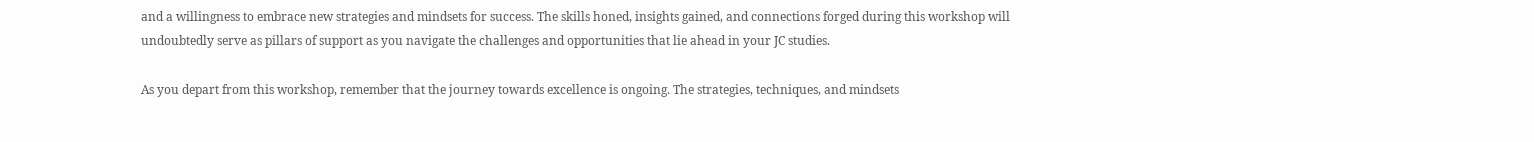and a willingness to embrace new strategies and mindsets for success. The skills honed, insights gained, and connections forged during this workshop will undoubtedly serve as pillars of support as you navigate the challenges and opportunities that lie ahead in your JC studies.

As you depart from this workshop, remember that the journey towards excellence is ongoing. The strategies, techniques, and mindsets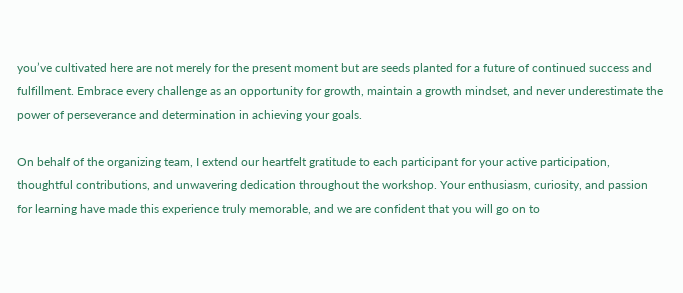you’ve cultivated here are not merely for the present moment but are seeds planted for a future of continued success and fulfillment. Embrace every challenge as an opportunity for growth, maintain a growth mindset, and never underestimate the power of perseverance and determination in achieving your goals.

On behalf of the organizing team, I extend our heartfelt gratitude to each participant for your active participation, thoughtful contributions, and unwavering dedication throughout the workshop. Your enthusiasm, curiosity, and passion for learning have made this experience truly memorable, and we are confident that you will go on to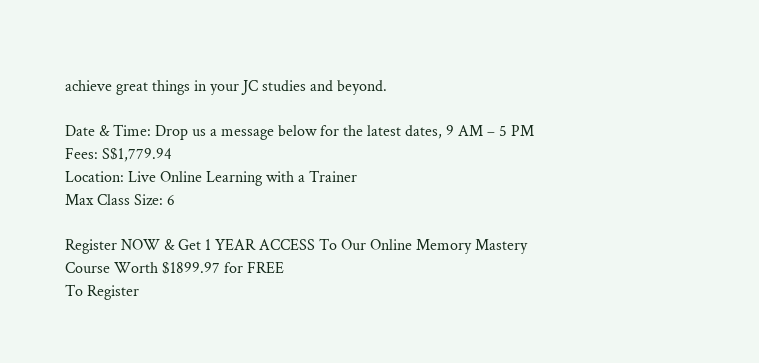achieve great things in your JC studies and beyond.

Date & Time: Drop us a message below for the latest dates, 9 AM – 5 PM
Fees: S$1,779.94
Location: Live Online Learning with a Trainer
Max Class Size: 6

Register NOW & Get 1 YEAR ACCESS To Our Online Memory Mastery Course Worth $1899.97 for FREE
To Register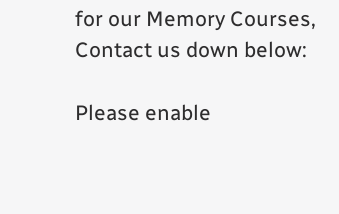for our Memory Courses, Contact us down below:

Please enable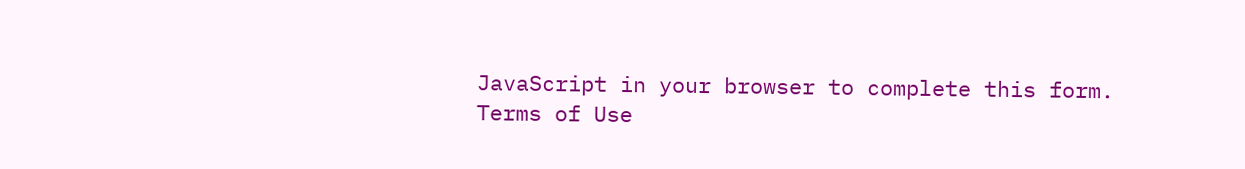JavaScript in your browser to complete this form.
Terms of Use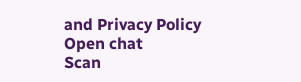and Privacy Policy
Open chat
Scan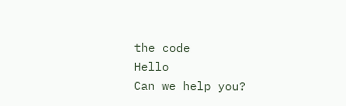the code
Hello
Can we help you?